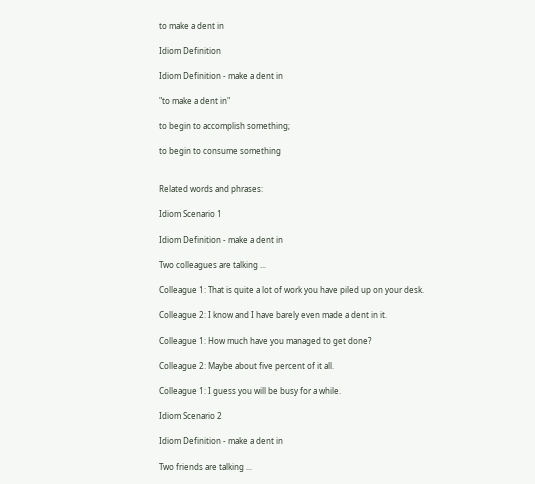to make a dent in

Idiom Definition

Idiom Definition - make a dent in

"to make a dent in"

to begin to accomplish something;

to begin to consume something


Related words and phrases:

Idiom Scenario 1

Idiom Definition - make a dent in

Two colleagues are talking ...

Colleague 1: That is quite a lot of work you have piled up on your desk.

Colleague 2: I know and I have barely even made a dent in it.

Colleague 1: How much have you managed to get done?

Colleague 2: Maybe about five percent of it all.

Colleague 1: I guess you will be busy for a while.

Idiom Scenario 2

Idiom Definition - make a dent in

Two friends are talking ...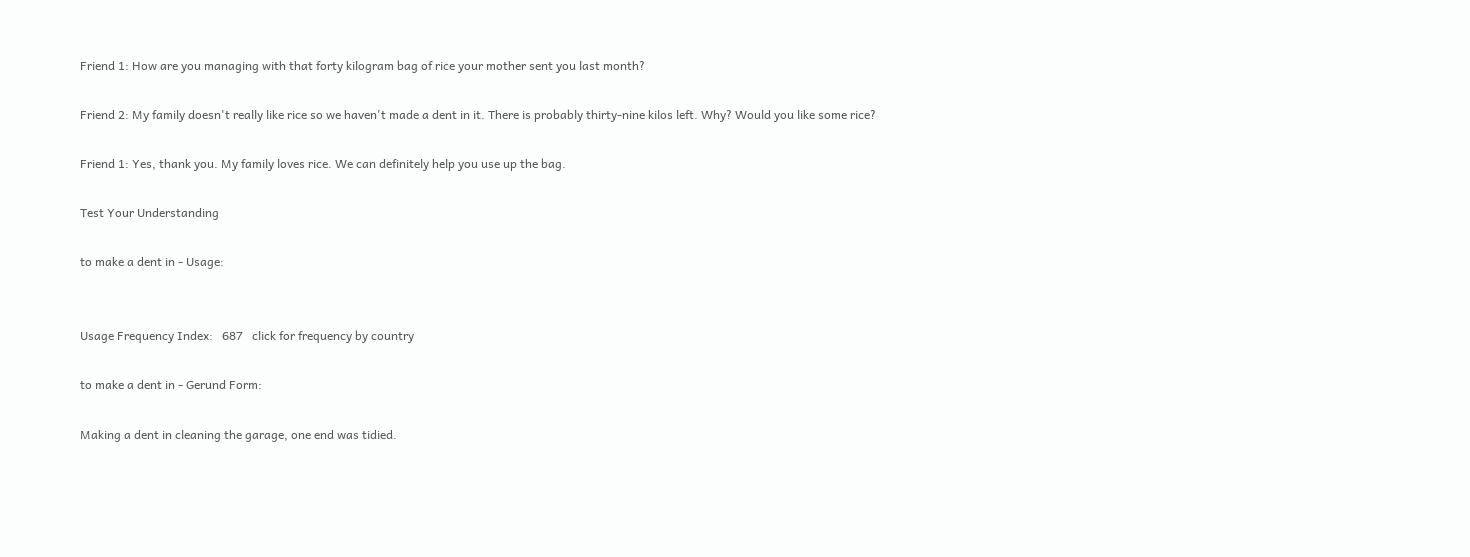Friend 1: How are you managing with that forty kilogram bag of rice your mother sent you last month?

Friend 2: My family doesn't really like rice so we haven't made a dent in it. There is probably thirty-nine kilos left. Why? Would you like some rice?

Friend 1: Yes, thank you. My family loves rice. We can definitely help you use up the bag.

Test Your Understanding

to make a dent in - Usage:


Usage Frequency Index:   687   click for frequency by country

to make a dent in - Gerund Form:

Making a dent in cleaning the garage, one end was tidied.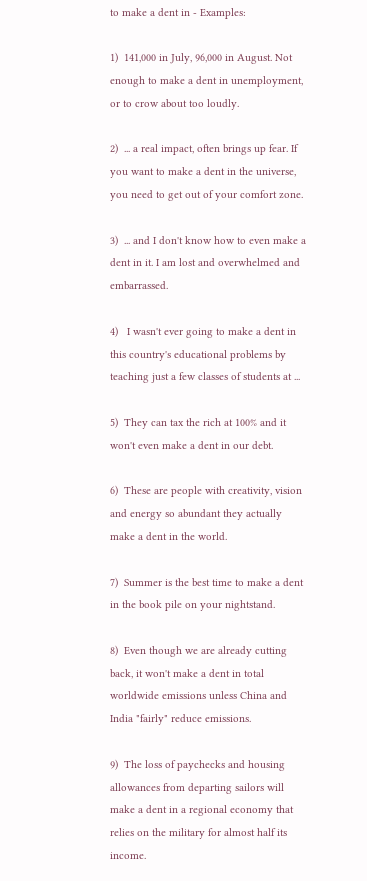to make a dent in - Examples:

1)  141,000 in July, 96,000 in August. Not enough to make a dent in unemployment, or to crow about too loudly.

2)  ... a real impact, often brings up fear. If you want to make a dent in the universe, you need to get out of your comfort zone.

3)  ... and I don't know how to even make a dent in it. I am lost and overwhelmed and embarrassed.

4)   I wasn't ever going to make a dent in this country's educational problems by teaching just a few classes of students at ...

5)  They can tax the rich at 100% and it won't even make a dent in our debt.

6)  These are people with creativity, vision and energy so abundant they actually make a dent in the world.

7)  Summer is the best time to make a dent in the book pile on your nightstand.

8)  Even though we are already cutting back, it won't make a dent in total worldwide emissions unless China and India "fairly" reduce emissions.

9)  The loss of paychecks and housing allowances from departing sailors will make a dent in a regional economy that relies on the military for almost half its income.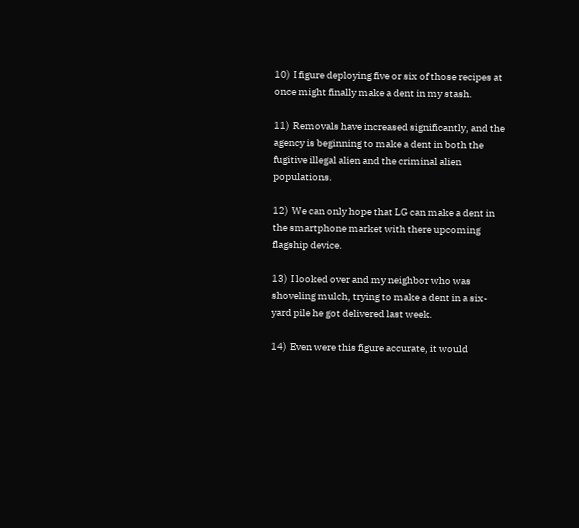10)  I figure deploying five or six of those recipes at once might finally make a dent in my stash.

11)  Removals have increased significantly, and the agency is beginning to make a dent in both the fugitive illegal alien and the criminal alien populations.

12)  We can only hope that LG can make a dent in the smartphone market with there upcoming flagship device.

13)  I looked over and my neighbor who was shoveling mulch, trying to make a dent in a six-yard pile he got delivered last week.

14)  Even were this figure accurate, it would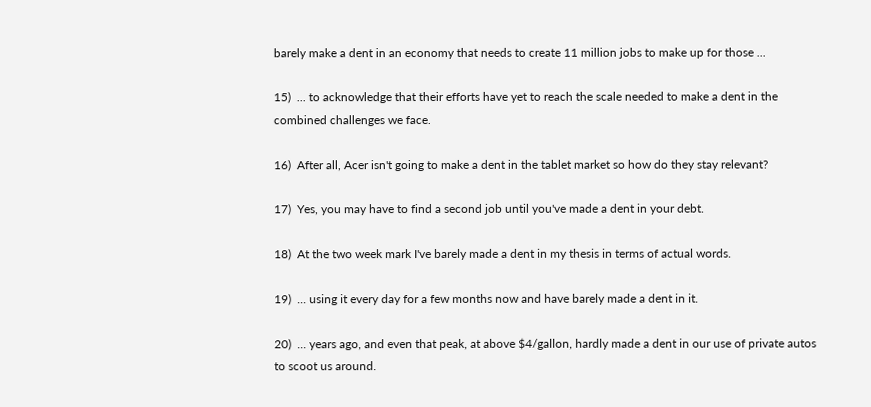barely make a dent in an economy that needs to create 11 million jobs to make up for those ...

15)  ... to acknowledge that their efforts have yet to reach the scale needed to make a dent in the combined challenges we face.

16)  After all, Acer isn't going to make a dent in the tablet market so how do they stay relevant?

17)  Yes, you may have to find a second job until you've made a dent in your debt.

18)  At the two week mark I've barely made a dent in my thesis in terms of actual words.

19)  ... using it every day for a few months now and have barely made a dent in it.

20)  ... years ago, and even that peak, at above $4/gallon, hardly made a dent in our use of private autos to scoot us around.